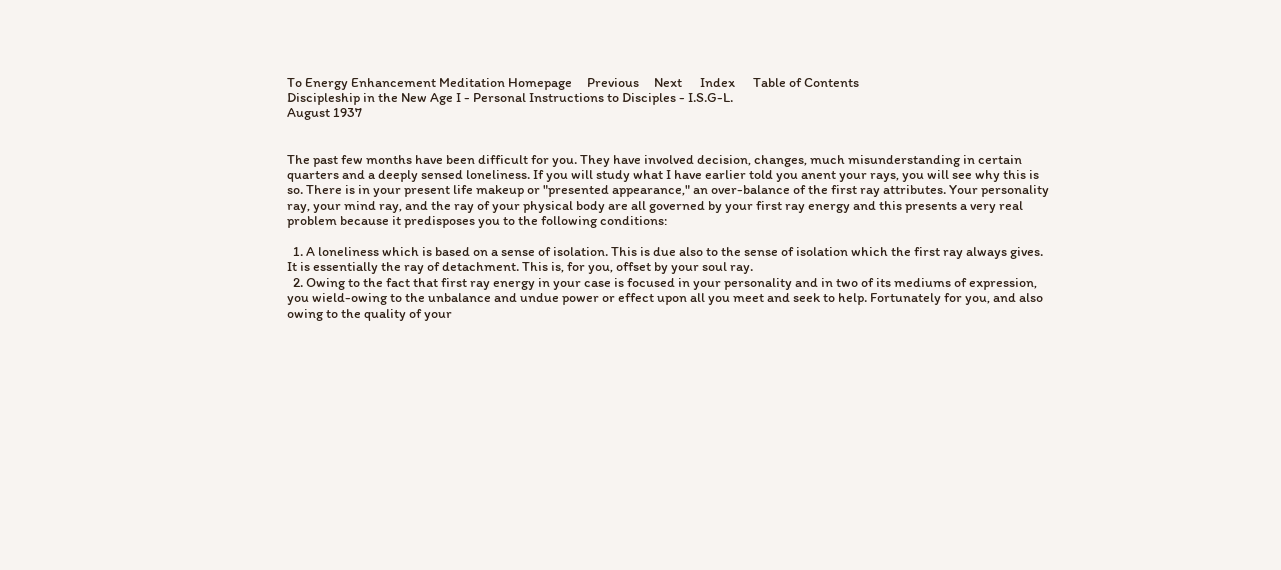To Energy Enhancement Meditation Homepage     Previous     Next      Index      Table of Contents
Discipleship in the New Age I - Personal Instructions to Disciples - I.S.G-L.
August 1937


The past few months have been difficult for you. They have involved decision, changes, much misunderstanding in certain quarters and a deeply sensed loneliness. If you will study what I have earlier told you anent your rays, you will see why this is so. There is in your present life makeup or "presented appearance," an over-balance of the first ray attributes. Your personality ray, your mind ray, and the ray of your physical body are all governed by your first ray energy and this presents a very real problem because it predisposes you to the following conditions:

  1. A loneliness which is based on a sense of isolation. This is due also to the sense of isolation which the first ray always gives. It is essentially the ray of detachment. This is, for you, offset by your soul ray.
  2. Owing to the fact that first ray energy in your case is focused in your personality and in two of its mediums of expression, you wield-owing to the unbalance and undue power or effect upon all you meet and seek to help. Fortunately for you, and also owing to the quality of your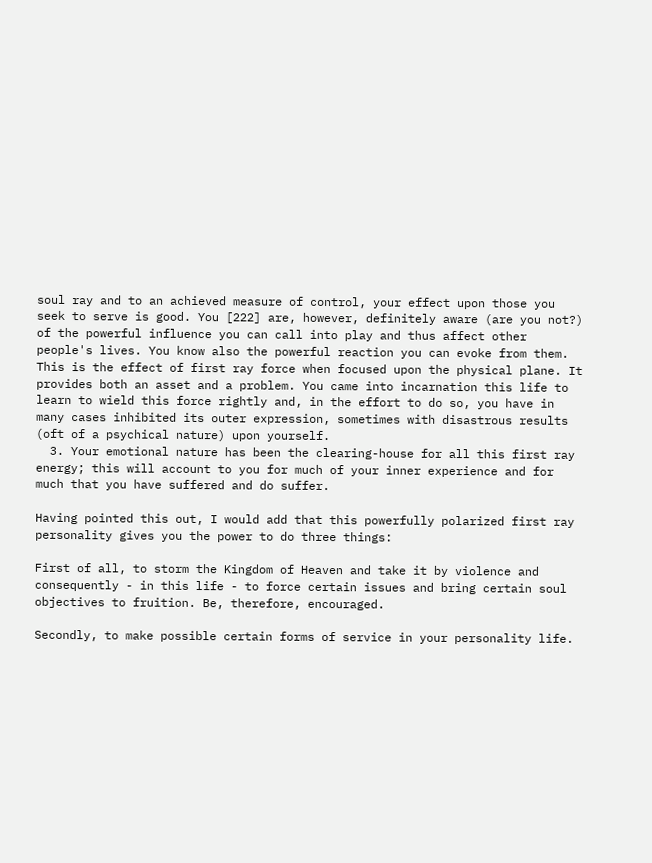soul ray and to an achieved measure of control, your effect upon those you seek to serve is good. You [222] are, however, definitely aware (are you not?) of the powerful influence you can call into play and thus affect other people's lives. You know also the powerful reaction you can evoke from them. This is the effect of first ray force when focused upon the physical plane. It provides both an asset and a problem. You came into incarnation this life to learn to wield this force rightly and, in the effort to do so, you have in many cases inhibited its outer expression, sometimes with disastrous results (oft of a psychical nature) upon yourself.
  3. Your emotional nature has been the clearing-house for all this first ray energy; this will account to you for much of your inner experience and for much that you have suffered and do suffer.

Having pointed this out, I would add that this powerfully polarized first ray personality gives you the power to do three things:

First of all, to storm the Kingdom of Heaven and take it by violence and consequently - in this life - to force certain issues and bring certain soul objectives to fruition. Be, therefore, encouraged.

Secondly, to make possible certain forms of service in your personality life.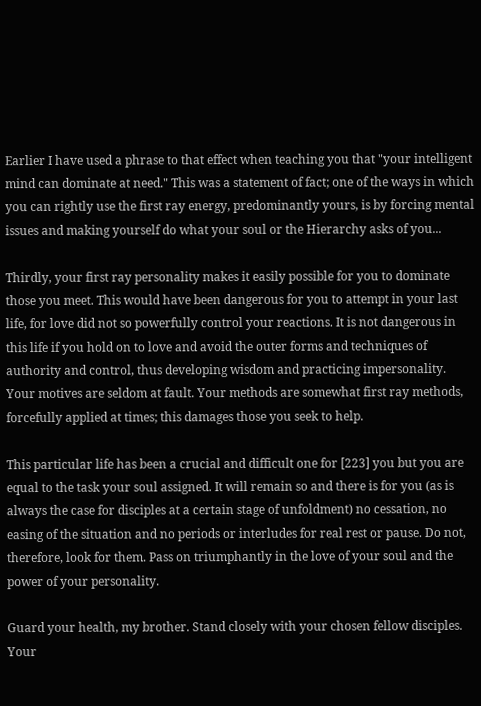Earlier I have used a phrase to that effect when teaching you that "your intelligent mind can dominate at need." This was a statement of fact; one of the ways in which you can rightly use the first ray energy, predominantly yours, is by forcing mental issues and making yourself do what your soul or the Hierarchy asks of you...

Thirdly, your first ray personality makes it easily possible for you to dominate those you meet. This would have been dangerous for you to attempt in your last life, for love did not so powerfully control your reactions. It is not dangerous in this life if you hold on to love and avoid the outer forms and techniques of authority and control, thus developing wisdom and practicing impersonality. Your motives are seldom at fault. Your methods are somewhat first ray methods, forcefully applied at times; this damages those you seek to help.

This particular life has been a crucial and difficult one for [223] you but you are equal to the task your soul assigned. It will remain so and there is for you (as is always the case for disciples at a certain stage of unfoldment) no cessation, no easing of the situation and no periods or interludes for real rest or pause. Do not, therefore, look for them. Pass on triumphantly in the love of your soul and the power of your personality.

Guard your health, my brother. Stand closely with your chosen fellow disciples. Your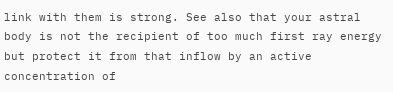link with them is strong. See also that your astral body is not the recipient of too much first ray energy but protect it from that inflow by an active concentration of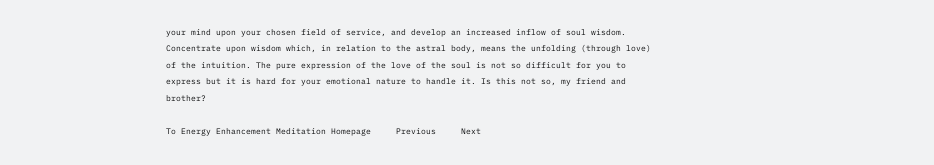your mind upon your chosen field of service, and develop an increased inflow of soul wisdom. Concentrate upon wisdom which, in relation to the astral body, means the unfolding (through love) of the intuition. The pure expression of the love of the soul is not so difficult for you to express but it is hard for your emotional nature to handle it. Is this not so, my friend and brother?

To Energy Enhancement Meditation Homepage     Previous     Next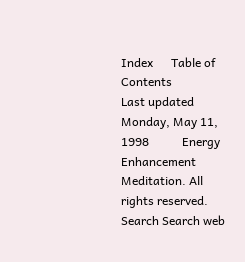Index      Table of Contents
Last updated Monday, May 11, 1998           Energy Enhancement Meditation. All rights reserved.
Search Search web